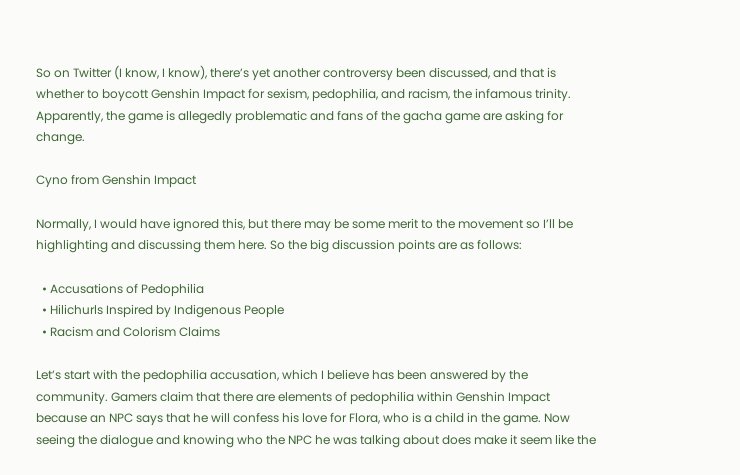So on Twitter (I know, I know), there’s yet another controversy been discussed, and that is whether to boycott Genshin Impact for sexism, pedophilia, and racism, the infamous trinity. Apparently, the game is allegedly problematic and fans of the gacha game are asking for change.

Cyno from Genshin Impact

Normally, I would have ignored this, but there may be some merit to the movement so I’ll be highlighting and discussing them here. So the big discussion points are as follows:

  • Accusations of Pedophilia
  • Hilichurls Inspired by Indigenous People
  • Racism and Colorism Claims

Let’s start with the pedophilia accusation, which I believe has been answered by the community. Gamers claim that there are elements of pedophilia within Genshin Impact because an NPC says that he will confess his love for Flora, who is a child in the game. Now seeing the dialogue and knowing who the NPC he was talking about does make it seem like the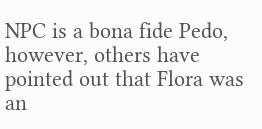NPC is a bona fide Pedo, however, others have pointed out that Flora was an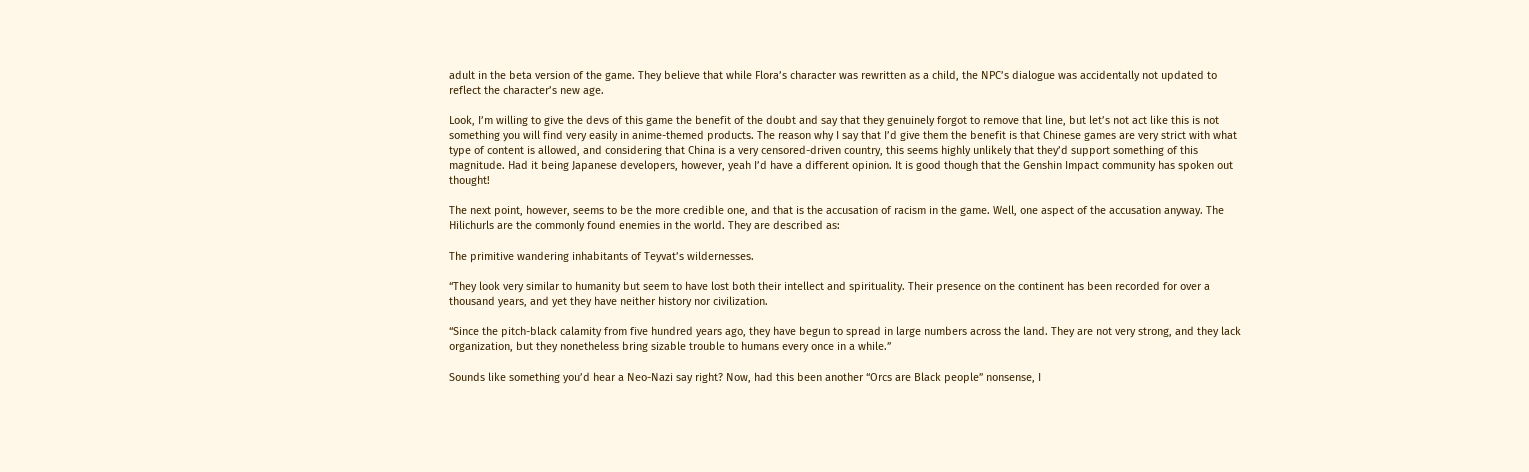adult in the beta version of the game. They believe that while Flora’s character was rewritten as a child, the NPC’s dialogue was accidentally not updated to reflect the character’s new age.

Look, I’m willing to give the devs of this game the benefit of the doubt and say that they genuinely forgot to remove that line, but let’s not act like this is not something you will find very easily in anime-themed products. The reason why I say that I’d give them the benefit is that Chinese games are very strict with what type of content is allowed, and considering that China is a very censored-driven country, this seems highly unlikely that they’d support something of this magnitude. Had it being Japanese developers, however, yeah I’d have a different opinion. It is good though that the Genshin Impact community has spoken out thought!

The next point, however, seems to be the more credible one, and that is the accusation of racism in the game. Well, one aspect of the accusation anyway. The Hilichurls are the commonly found enemies in the world. They are described as:

The primitive wandering inhabitants of Teyvat’s wildernesses.

“They look very similar to humanity but seem to have lost both their intellect and spirituality. Their presence on the continent has been recorded for over a thousand years, and yet they have neither history nor civilization.

“Since the pitch-black calamity from five hundred years ago, they have begun to spread in large numbers across the land. They are not very strong, and they lack organization, but they nonetheless bring sizable trouble to humans every once in a while.”

Sounds like something you’d hear a Neo-Nazi say right? Now, had this been another “Orcs are Black people” nonsense, I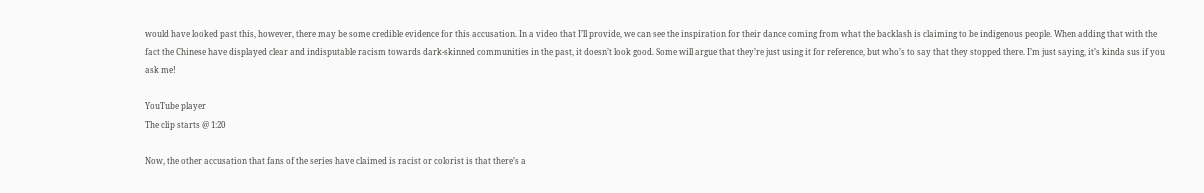would have looked past this, however, there may be some credible evidence for this accusation. In a video that I’ll provide, we can see the inspiration for their dance coming from what the backlash is claiming to be indigenous people. When adding that with the fact the Chinese have displayed clear and indisputable racism towards dark-skinned communities in the past, it doesn’t look good. Some will argue that they’re just using it for reference, but who’s to say that they stopped there. I’m just saying, it’s kinda sus if you ask me!

YouTube player
The clip starts @ 1:20

Now, the other accusation that fans of the series have claimed is racist or colorist is that there’s a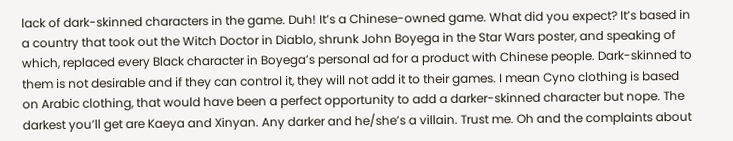lack of dark-skinned characters in the game. Duh! It’s a Chinese-owned game. What did you expect? It’s based in a country that took out the Witch Doctor in Diablo, shrunk John Boyega in the Star Wars poster, and speaking of which, replaced every Black character in Boyega’s personal ad for a product with Chinese people. Dark-skinned to them is not desirable and if they can control it, they will not add it to their games. I mean Cyno clothing is based on Arabic clothing, that would have been a perfect opportunity to add a darker-skinned character but nope. The darkest you’ll get are Kaeya and Xinyan. Any darker and he/she’s a villain. Trust me. Oh and the complaints about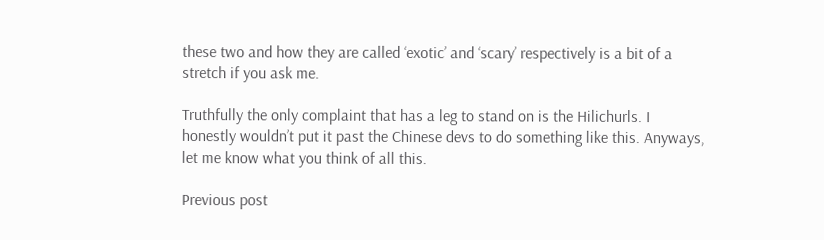these two and how they are called ‘exotic’ and ‘scary’ respectively is a bit of a stretch if you ask me.

Truthfully the only complaint that has a leg to stand on is the Hilichurls. I honestly wouldn’t put it past the Chinese devs to do something like this. Anyways, let me know what you think of all this.

Previous post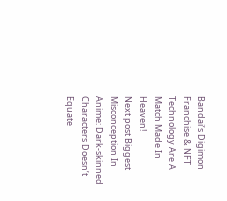Bandai’s Digimon Franchise & NFT Technology Are A Match Made In Heaven!
Next post Biggest Misconception In Anime: Dark-skinned Characters Doesn’t Equate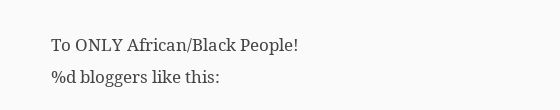To ONLY African/Black People!
%d bloggers like this: